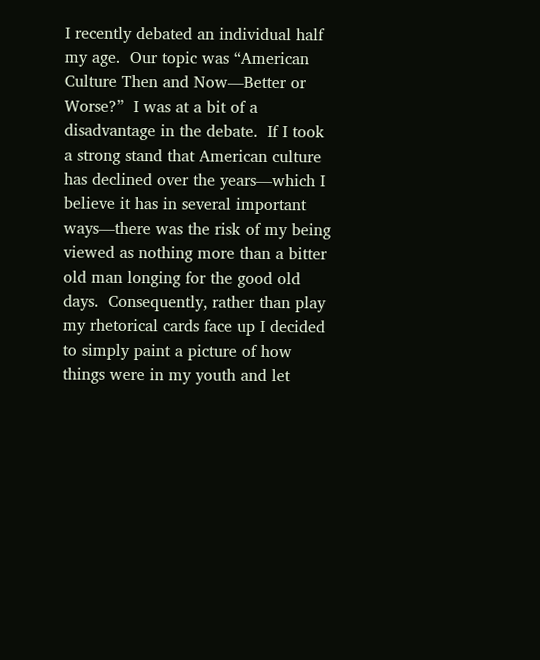I recently debated an individual half my age.  Our topic was “American Culture Then and Now—Better or Worse?”  I was at a bit of a disadvantage in the debate.  If I took a strong stand that American culture has declined over the years—which I believe it has in several important ways—there was the risk of my being viewed as nothing more than a bitter old man longing for the good old days.  Consequently, rather than play my rhetorical cards face up I decided to simply paint a picture of how things were in my youth and let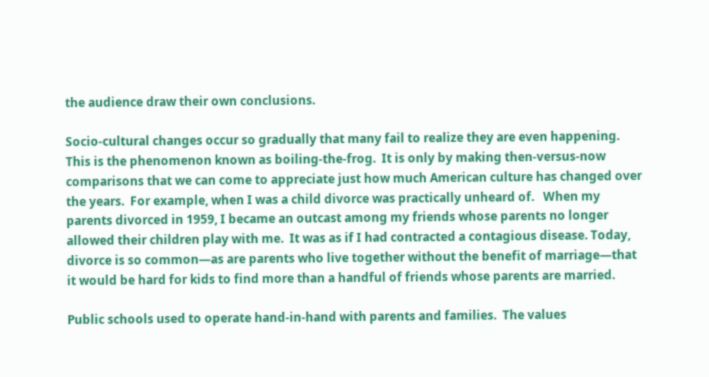the audience draw their own conclusions.

Socio-cultural changes occur so gradually that many fail to realize they are even happening.  This is the phenomenon known as boiling-the-frog.  It is only by making then-versus-now comparisons that we can come to appreciate just how much American culture has changed over the years.  For example, when I was a child divorce was practically unheard of.   When my parents divorced in 1959, I became an outcast among my friends whose parents no longer allowed their children play with me.  It was as if I had contracted a contagious disease. Today, divorce is so common—as are parents who live together without the benefit of marriage—that it would be hard for kids to find more than a handful of friends whose parents are married.

Public schools used to operate hand-in-hand with parents and families.  The values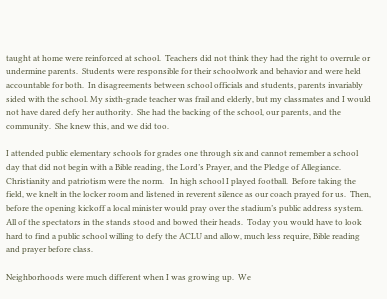taught at home were reinforced at school.  Teachers did not think they had the right to overrule or undermine parents.  Students were responsible for their schoolwork and behavior and were held accountable for both.  In disagreements between school officials and students, parents invariably sided with the school. My sixth-grade teacher was frail and elderly, but my classmates and I would not have dared defy her authority.  She had the backing of the school, our parents, and the community.  She knew this, and we did too.

I attended public elementary schools for grades one through six and cannot remember a school day that did not begin with a Bible reading, the Lord’s Prayer, and the Pledge of Allegiance.  Christianity and patriotism were the norm.   In high school I played football.  Before taking the field, we knelt in the locker room and listened in reverent silence as our coach prayed for us.  Then, before the opening kickoff a local minister would pray over the stadium’s public address system.  All of the spectators in the stands stood and bowed their heads.  Today you would have to look hard to find a public school willing to defy the ACLU and allow, much less require, Bible reading and prayer before class.

Neighborhoods were much different when I was growing up.  We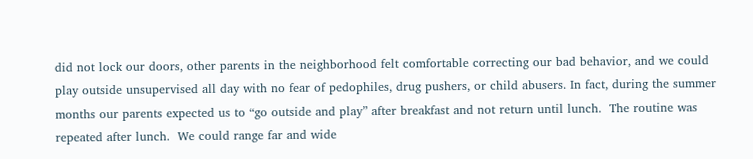did not lock our doors, other parents in the neighborhood felt comfortable correcting our bad behavior, and we could play outside unsupervised all day with no fear of pedophiles, drug pushers, or child abusers. In fact, during the summer months our parents expected us to “go outside and play” after breakfast and not return until lunch.  The routine was repeated after lunch.  We could range far and wide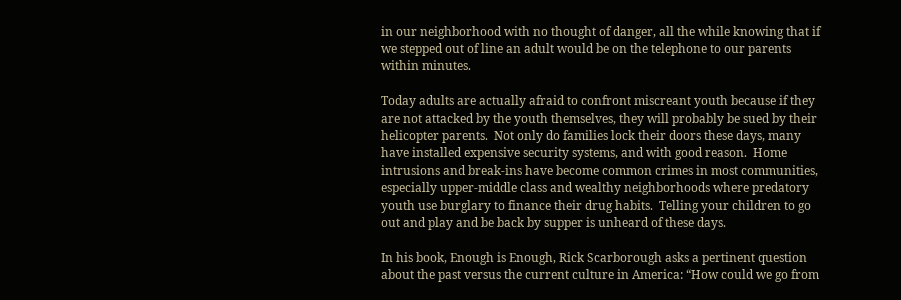in our neighborhood with no thought of danger, all the while knowing that if we stepped out of line an adult would be on the telephone to our parents within minutes.

Today adults are actually afraid to confront miscreant youth because if they are not attacked by the youth themselves, they will probably be sued by their helicopter parents.  Not only do families lock their doors these days, many have installed expensive security systems, and with good reason.  Home intrusions and break-ins have become common crimes in most communities, especially upper-middle class and wealthy neighborhoods where predatory youth use burglary to finance their drug habits.  Telling your children to go out and play and be back by supper is unheard of these days.

In his book, Enough is Enough, Rick Scarborough asks a pertinent question about the past versus the current culture in America: “How could we go from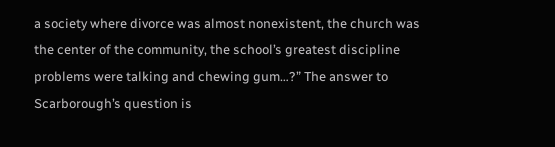a society where divorce was almost nonexistent, the church was the center of the community, the school’s greatest discipline problems were talking and chewing gum…?” The answer to Scarborough’s question is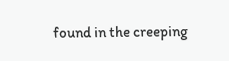found in the creeping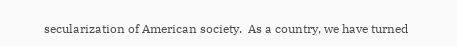secularization of American society.  As a country, we have turned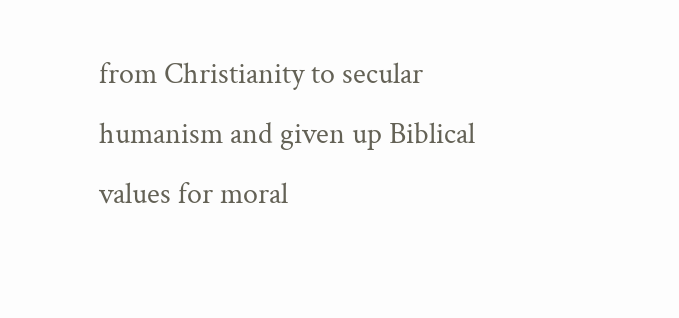from Christianity to secular humanism and given up Biblical values for moral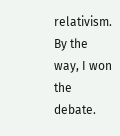relativism.  By the way, I won the debate.